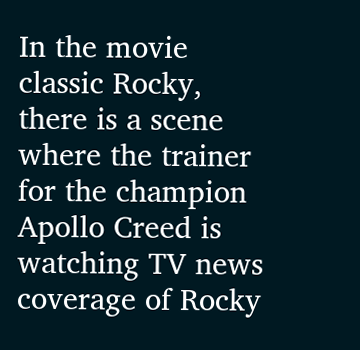In the movie classic Rocky, there is a scene where the trainer for the champion Apollo Creed is watching TV news coverage of Rocky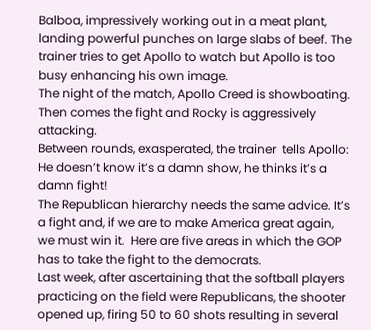Balboa, impressively working out in a meat plant, landing powerful punches on large slabs of beef. The trainer tries to get Apollo to watch but Apollo is too busy enhancing his own image.
The night of the match, Apollo Creed is showboating.
Then comes the fight and Rocky is aggressively attacking.
Between rounds, exasperated, the trainer  tells Apollo:   He doesn’t know it’s a damn show, he thinks it’s a damn fight!
The Republican hierarchy needs the same advice. It’s a fight and, if we are to make America great again, we must win it.  Here are five areas in which the GOP has to take the fight to the democrats.
Last week, after ascertaining that the softball players practicing on the field were Republicans, the shooter opened up, firing 50 to 60 shots resulting in several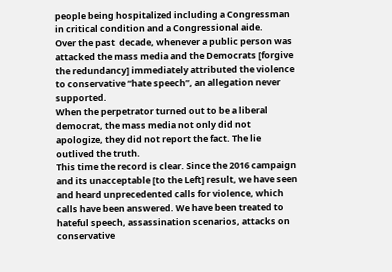people being hospitalized including a Congressman in critical condition and a Congressional aide.
Over the past  decade, whenever a public person was attacked the mass media and the Democrats [forgive the redundancy] immediately attributed the violence to conservative “hate speech”, an allegation never supported.
When the perpetrator turned out to be a liberal democrat, the mass media not only did not apologize, they did not report the fact. The lie outlived the truth.
This time the record is clear. Since the 2016 campaign  and its unacceptable [to the Left] result, we have seen and heard unprecedented calls for violence, which calls have been answered. We have been treated to hateful speech, assassination scenarios, attacks on conservative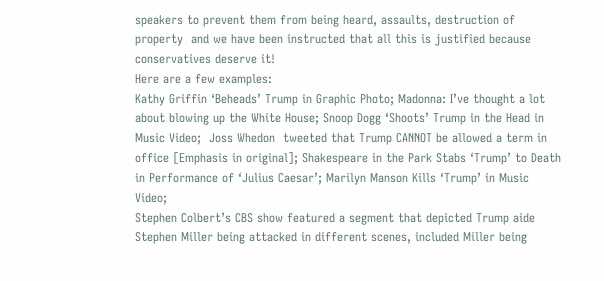speakers to prevent them from being heard, assaults, destruction of property  and we have been instructed that all this is justified because conservatives deserve it!
Here are a few examples:
Kathy Griffin ‘Beheads’ Trump in Graphic Photo; Madonna: I’ve thought a lot about blowing up the White House; Snoop Dogg ‘Shoots’ Trump in the Head in Music Video;  Joss Whedon  tweeted that Trump CANNOT be allowed a term in office [Emphasis in original]; Shakespeare in the Park Stabs ‘Trump’ to Death in Performance of ‘Julius Caesar’; Marilyn Manson Kills ‘Trump’ in Music Video;
Stephen Colbert’s CBS show featured a segment that depicted Trump aide Stephen Miller being attacked in different scenes, included Miller being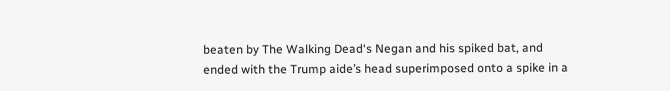beaten by The Walking Dead‘s Negan and his spiked bat, and ended with the Trump aide’s head superimposed onto a spike in a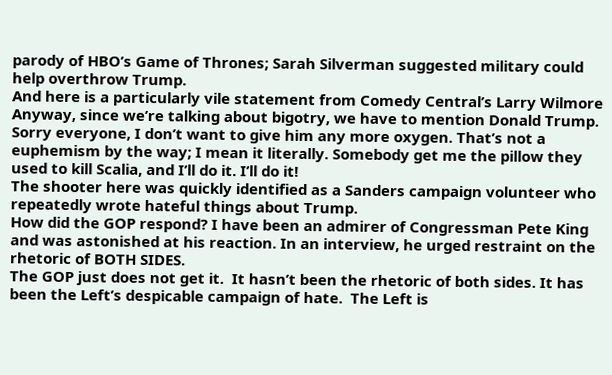parody of HBO’s Game of Thrones; Sarah Silverman suggested military could help overthrow Trump.
And here is a particularly vile statement from Comedy Central’s Larry Wilmore
Anyway, since we’re talking about bigotry, we have to mention Donald Trump. Sorry everyone, I don’t want to give him any more oxygen. That’s not a euphemism by the way; I mean it literally. Somebody get me the pillow they used to kill Scalia, and I’ll do it. I’ll do it!
The shooter here was quickly identified as a Sanders campaign volunteer who repeatedly wrote hateful things about Trump.
How did the GOP respond? I have been an admirer of Congressman Pete King and was astonished at his reaction. In an interview, he urged restraint on the rhetoric of BOTH SIDES.
The GOP just does not get it.  It hasn’t been the rhetoric of both sides. It has been the Left’s despicable campaign of hate.  The Left is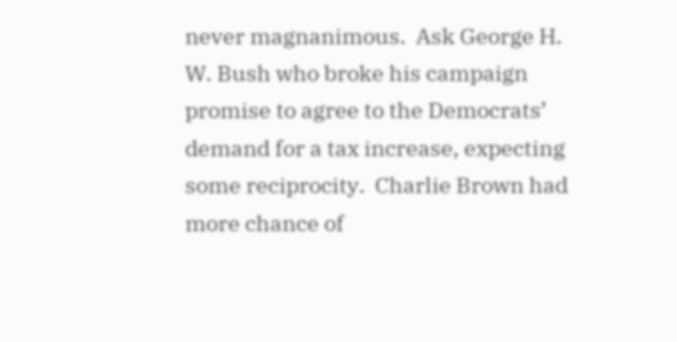never magnanimous.  Ask George H. W. Bush who broke his campaign promise to agree to the Democrats’ demand for a tax increase, expecting some reciprocity.  Charlie Brown had more chance of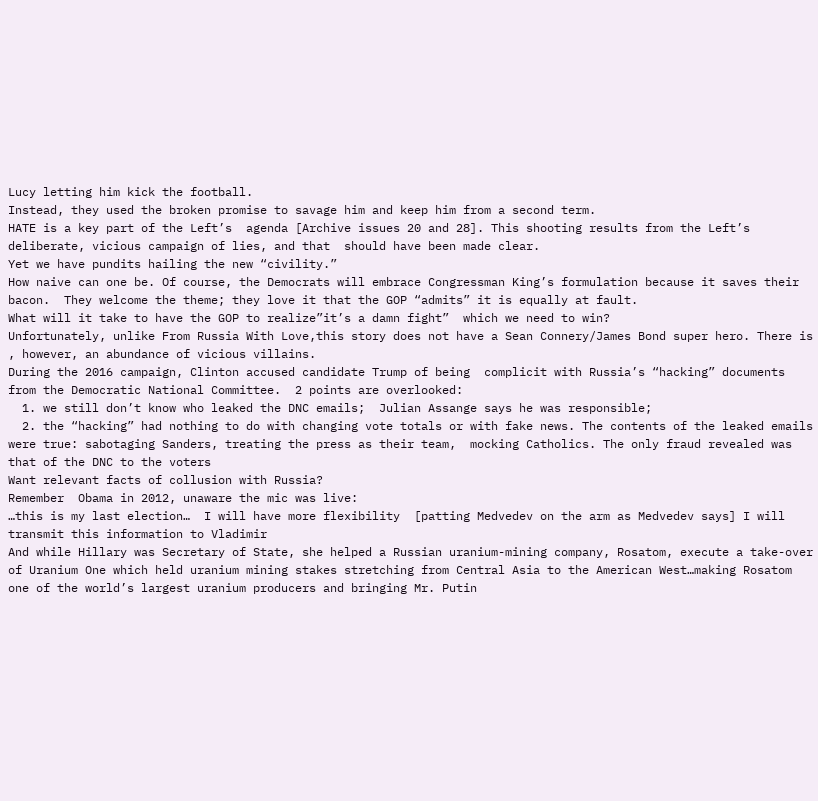Lucy letting him kick the football.
Instead, they used the broken promise to savage him and keep him from a second term.
HATE is a key part of the Left’s  agenda [Archive issues 20 and 28]. This shooting results from the Left’s deliberate, vicious campaign of lies, and that  should have been made clear.
Yet we have pundits hailing the new “civility.”
How naive can one be. Of course, the Democrats will embrace Congressman King’s formulation because it saves their bacon.  They welcome the theme; they love it that the GOP “admits” it is equally at fault.
What will it take to have the GOP to realize”it’s a damn fight”  which we need to win?
Unfortunately, unlike From Russia With Love,this story does not have a Sean Connery/James Bond super hero. There is , however, an abundance of vicious villains.
During the 2016 campaign, Clinton accused candidate Trump of being  complicit with Russia’s “hacking” documents from the Democratic National Committee.  2 points are overlooked:
  1. we still don’t know who leaked the DNC emails;  Julian Assange says he was responsible;
  2. the “hacking” had nothing to do with changing vote totals or with fake news. The contents of the leaked emails were true: sabotaging Sanders, treating the press as their team,  mocking Catholics. The only fraud revealed was that of the DNC to the voters
Want relevant facts of collusion with Russia?
Remember  Obama in 2012, unaware the mic was live:
…this is my last election…  I will have more flexibility  [patting Medvedev on the arm as Medvedev says] I will transmit this information to Vladimir
And while Hillary was Secretary of State, she helped a Russian uranium-mining company, Rosatom, execute a take-over of Uranium One which held uranium mining stakes stretching from Central Asia to the American West…making Rosatom one of the world’s largest uranium producers and bringing Mr. Putin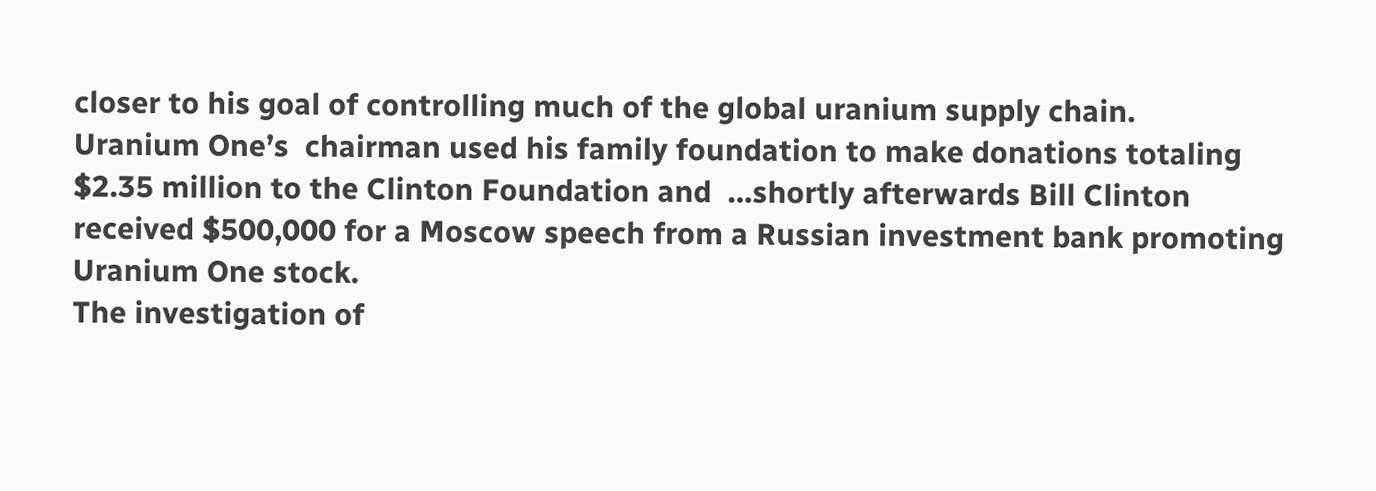closer to his goal of controlling much of the global uranium supply chain.
Uranium One’s  chairman used his family foundation to make donations totaling $2.35 million to the Clinton Foundation and  …shortly afterwards Bill Clinton received $500,000 for a Moscow speech from a Russian investment bank promoting Uranium One stock.
The investigation of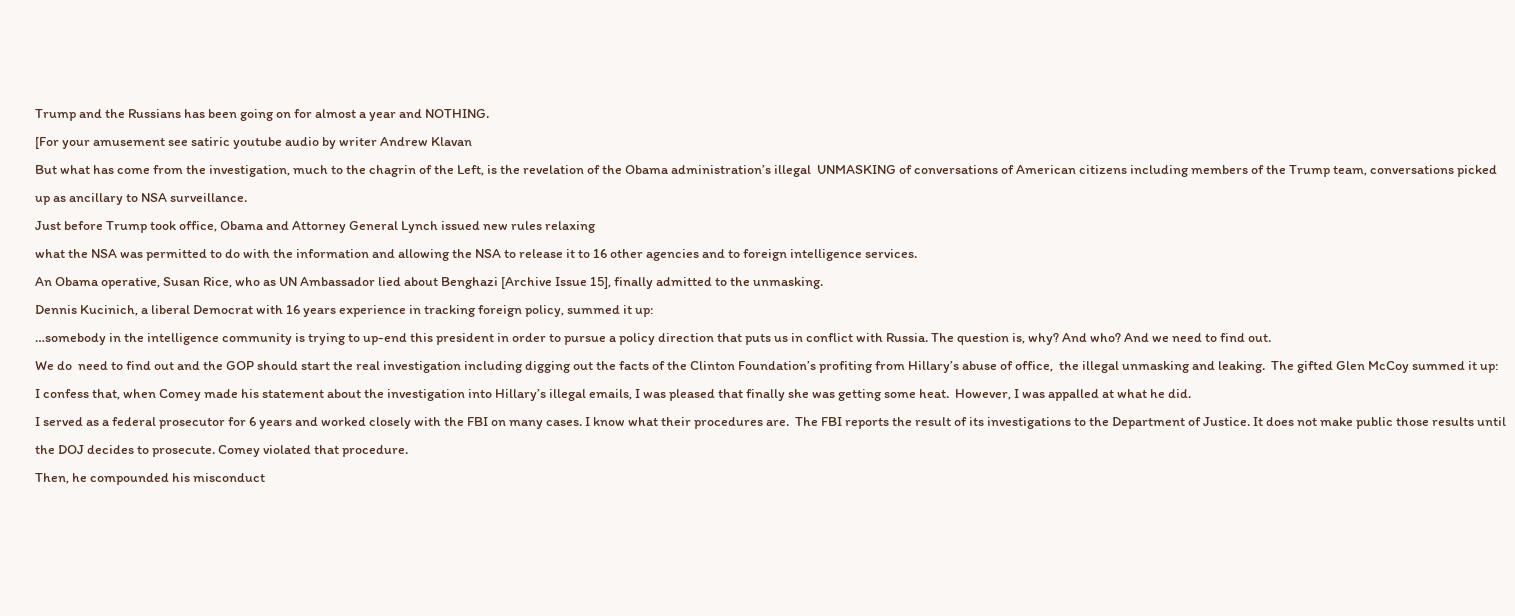Trump and the Russians has been going on for almost a year and NOTHING.
[For your amusement see satiric youtube audio by writer Andrew Klavan
But what has come from the investigation, much to the chagrin of the Left, is the revelation of the Obama administration’s illegal  UNMASKING of conversations of American citizens including members of the Trump team, conversations picked up as ancillary to NSA surveillance.
Just before Trump took office, Obama and Attorney General Lynch issued new rules relaxing
what the NSA was permitted to do with the information and allowing the NSA to release it to 16 other agencies and to foreign intelligence services.
An Obama operative, Susan Rice, who as UN Ambassador lied about Benghazi [Archive Issue 15], finally admitted to the unmasking.
Dennis Kucinich, a liberal Democrat with 16 years experience in tracking foreign policy, summed it up:
…somebody in the intelligence community is trying to up-end this president in order to pursue a policy direction that puts us in conflict with Russia. The question is, why? And who? And we need to find out.
We do  need to find out and the GOP should start the real investigation including digging out the facts of the Clinton Foundation’s profiting from Hillary’s abuse of office,  the illegal unmasking and leaking.  The gifted Glen McCoy summed it up:
I confess that, when Comey made his statement about the investigation into Hillary’s illegal emails, I was pleased that finally she was getting some heat.  However, I was appalled at what he did.
I served as a federal prosecutor for 6 years and worked closely with the FBI on many cases. I know what their procedures are.  The FBI reports the result of its investigations to the Department of Justice. It does not make public those results until the DOJ decides to prosecute. Comey violated that procedure.
Then, he compounded his misconduct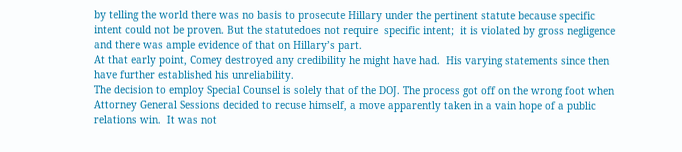by telling the world there was no basis to prosecute Hillary under the pertinent statute because specific intent could not be proven. But the statutedoes not require  specific intent;  it is violated by gross negligence and there was ample evidence of that on Hillary’s part.
At that early point, Comey destroyed any credibility he might have had.  His varying statements since then have further established his unreliability.
The decision to employ Special Counsel is solely that of the DOJ. The process got off on the wrong foot when Attorney General Sessions decided to recuse himself, a move apparently taken in a vain hope of a public relations win.  It was not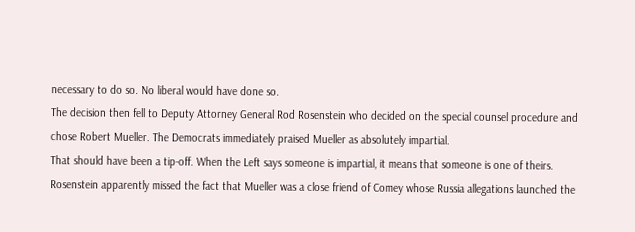necessary to do so. No liberal would have done so.
The decision then fell to Deputy Attorney General Rod Rosenstein who decided on the special counsel procedure and chose Robert Mueller. The Democrats immediately praised Mueller as absolutely impartial.
That should have been a tip-off. When the Left says someone is impartial, it means that someone is one of theirs.  Rosenstein apparently missed the fact that Mueller was a close friend of Comey whose Russia allegations launched the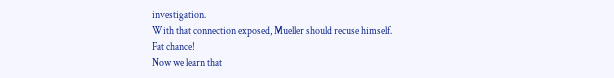investigation.
With that connection exposed, Mueller should recuse himself.
Fat chance!
Now we learn that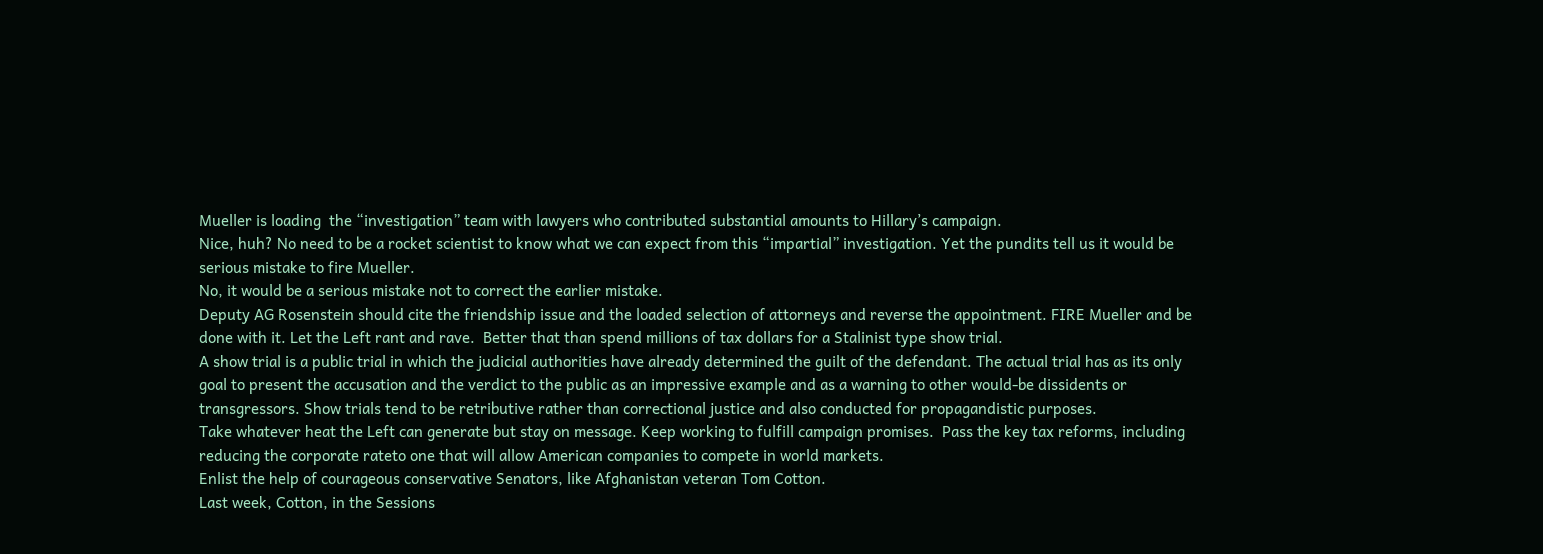Mueller is loading  the “investigation” team with lawyers who contributed substantial amounts to Hillary’s campaign.
Nice, huh? No need to be a rocket scientist to know what we can expect from this “impartial” investigation. Yet the pundits tell us it would be serious mistake to fire Mueller.
No, it would be a serious mistake not to correct the earlier mistake.
Deputy AG Rosenstein should cite the friendship issue and the loaded selection of attorneys and reverse the appointment. FIRE Mueller and be done with it. Let the Left rant and rave.  Better that than spend millions of tax dollars for a Stalinist type show trial.
A show trial is a public trial in which the judicial authorities have already determined the guilt of the defendant. The actual trial has as its only goal to present the accusation and the verdict to the public as an impressive example and as a warning to other would-be dissidents or transgressors. Show trials tend to be retributive rather than correctional justice and also conducted for propagandistic purposes.
Take whatever heat the Left can generate but stay on message. Keep working to fulfill campaign promises.  Pass the key tax reforms, including reducing the corporate rateto one that will allow American companies to compete in world markets.
Enlist the help of courageous conservative Senators, like Afghanistan veteran Tom Cotton.
Last week, Cotton, in the Sessions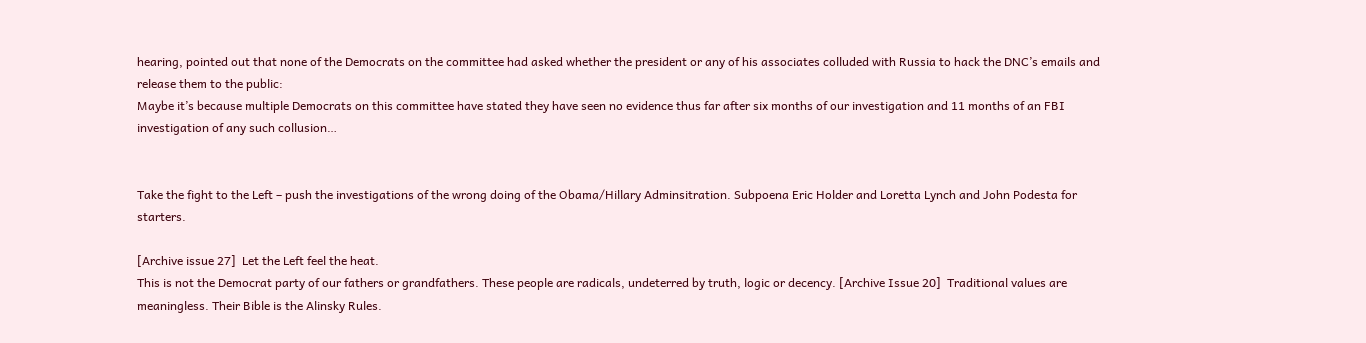hearing, pointed out that none of the Democrats on the committee had asked whether the president or any of his associates colluded with Russia to hack the DNC’s emails and release them to the public:
Maybe it’s because multiple Democrats on this committee have stated they have seen no evidence thus far after six months of our investigation and 11 months of an FBI investigation of any such collusion…


Take the fight to the Left – push the investigations of the wrong doing of the Obama/Hillary Adminsitration. Subpoena Eric Holder and Loretta Lynch and John Podesta for starters.

[Archive issue 27]  Let the Left feel the heat.
This is not the Democrat party of our fathers or grandfathers. These people are radicals, undeterred by truth, logic or decency. [Archive Issue 20]  Traditional values are meaningless. Their Bible is the Alinsky Rules.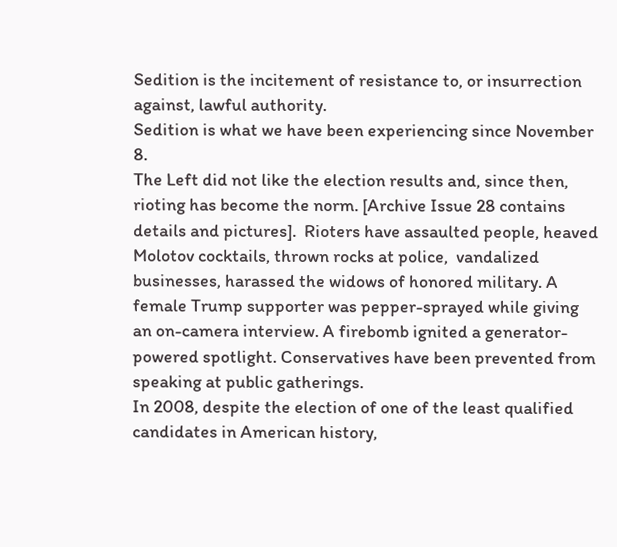Sedition is the incitement of resistance to, or insurrection against, lawful authority.
Sedition is what we have been experiencing since November 8.
The Left did not like the election results and, since then, rioting has become the norm. [Archive Issue 28 contains details and pictures].  Rioters have assaulted people, heaved Molotov cocktails, thrown rocks at police,  vandalized businesses, harassed the widows of honored military. A female Trump supporter was pepper-sprayed while giving an on-camera interview. A firebomb ignited a generator-powered spotlight. Conservatives have been prevented from speaking at public gatherings.
In 2008, despite the election of one of the least qualified candidates in American history,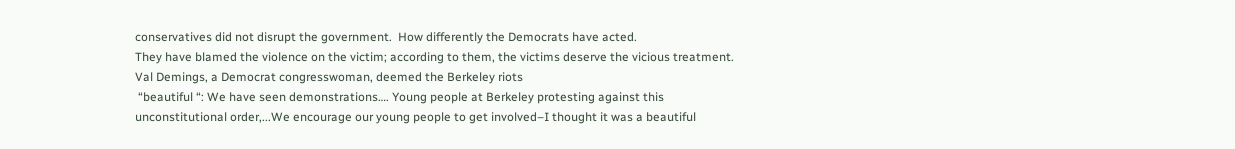conservatives did not disrupt the government.  How differently the Democrats have acted.
They have blamed the violence on the victim; according to them, the victims deserve the vicious treatment.
Val Demings, a Democrat congresswoman, deemed the Berkeley riots
 “beautiful “: We have seen demonstrations…. Young people at Berkeley protesting against this unconstitutional order,...We encourage our young people to get involved–I thought it was a beautiful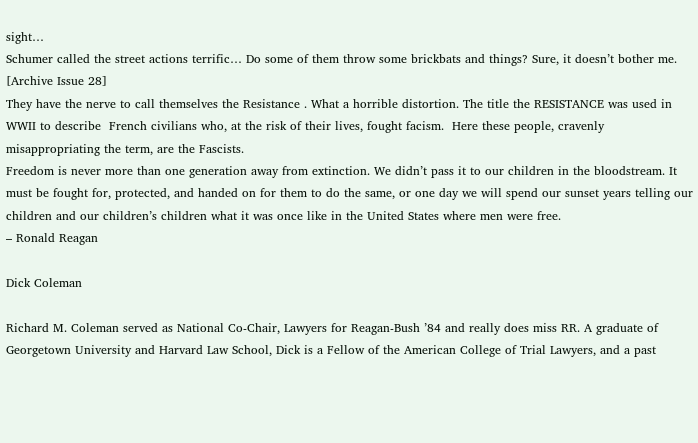sight…
Schumer called the street actions terrific… Do some of them throw some brickbats and things? Sure, it doesn’t bother me. [Archive Issue 28]
They have the nerve to call themselves the Resistance . What a horrible distortion. The title the RESISTANCE was used in WWII to describe  French civilians who, at the risk of their lives, fought facism.  Here these people, cravenly misappropriating the term, are the Fascists.
Freedom is never more than one generation away from extinction. We didn’t pass it to our children in the bloodstream. It must be fought for, protected, and handed on for them to do the same, or one day we will spend our sunset years telling our children and our children’s children what it was once like in the United States where men were free.
– Ronald Reagan

Dick Coleman

Richard M. Coleman served as National Co-Chair, Lawyers for Reagan-Bush ’84 and really does miss RR. A graduate of Georgetown University and Harvard Law School, Dick is a Fellow of the American College of Trial Lawyers, and a past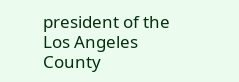president of the Los Angeles County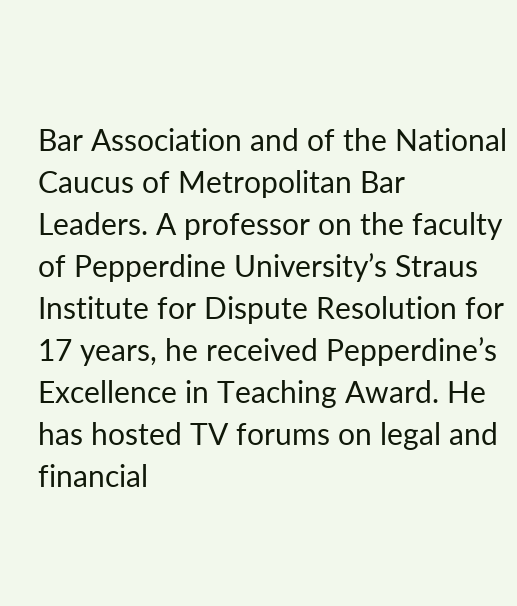Bar Association and of the National Caucus of Metropolitan Bar Leaders. A professor on the faculty of Pepperdine University’s Straus Institute for Dispute Resolution for 17 years, he received Pepperdine’s Excellence in Teaching Award. He has hosted TV forums on legal and financial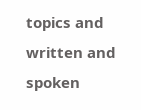topics and written and spoken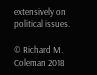extensively on political issues.

© Richard M. Coleman 2018